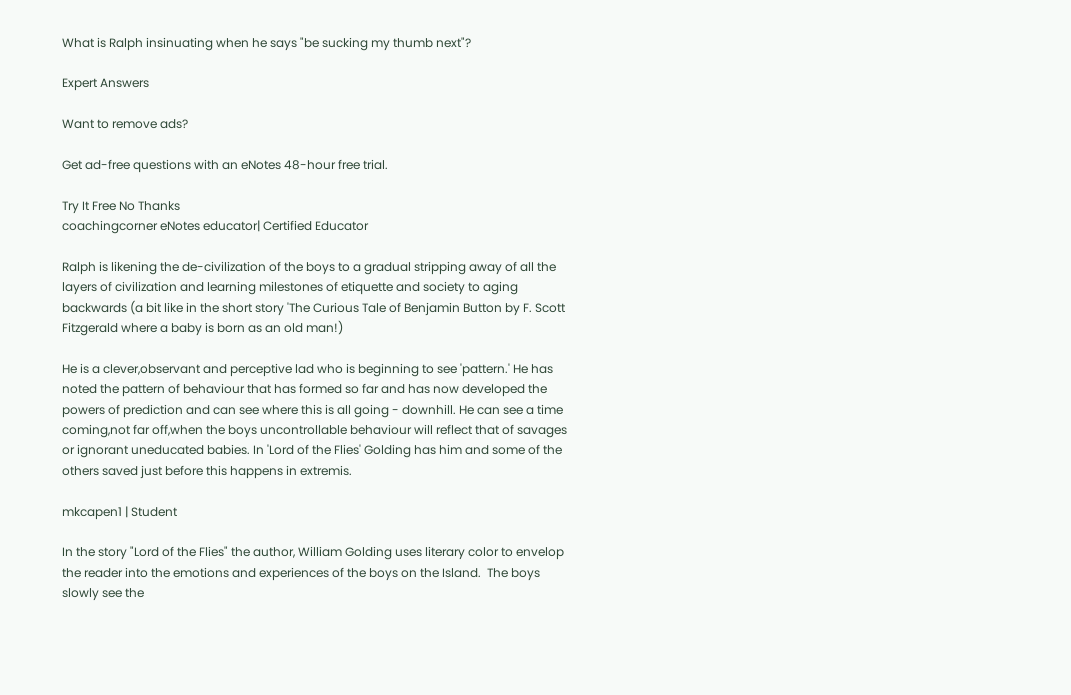What is Ralph insinuating when he says "be sucking my thumb next"?

Expert Answers

Want to remove ads?

Get ad-free questions with an eNotes 48-hour free trial.

Try It Free No Thanks
coachingcorner eNotes educator| Certified Educator

Ralph is likening the de-civilization of the boys to a gradual stripping away of all the layers of civilization and learning milestones of etiquette and society to aging backwards (a bit like in the short story 'The Curious Tale of Benjamin Button by F. Scott Fitzgerald where a baby is born as an old man!)

He is a clever,observant and perceptive lad who is beginning to see 'pattern.' He has noted the pattern of behaviour that has formed so far and has now developed the powers of prediction and can see where this is all going - downhill. He can see a time coming,not far off,when the boys uncontrollable behaviour will reflect that of savages or ignorant uneducated babies. In 'Lord of the Flies' Golding has him and some of the others saved just before this happens in extremis.

mkcapen1 | Student

In the story "Lord of the Flies" the author, William Golding uses literary color to envelop the reader into the emotions and experiences of the boys on the Island.  The boys slowly see the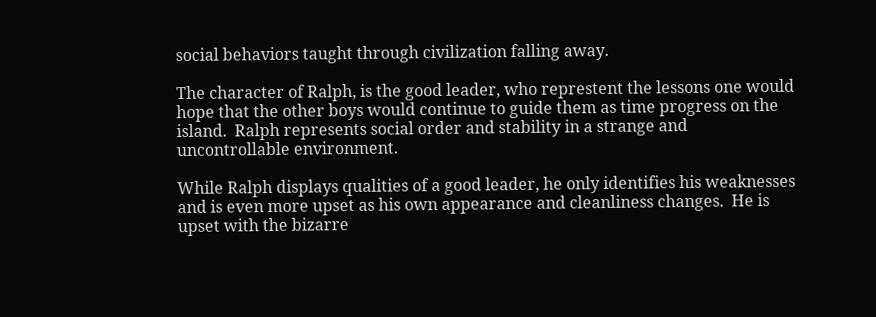social behaviors taught through civilization falling away.

The character of Ralph, is the good leader, who represtent the lessons one would hope that the other boys would continue to guide them as time progress on the island.  Ralph represents social order and stability in a strange and uncontrollable environment.

While Ralph displays qualities of a good leader, he only identifies his weaknesses and is even more upset as his own appearance and cleanliness changes.  He is upset with the bizarre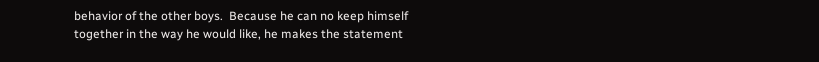behavior of the other boys.  Because he can no keep himself together in the way he would like, he makes the statement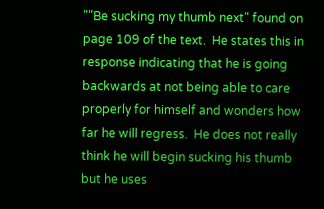""Be sucking my thumb next" found on page 109 of the text.  He states this in response indicating that he is going backwards at not being able to care properly for himself and wonders how far he will regress.  He does not really think he will begin sucking his thumb but he uses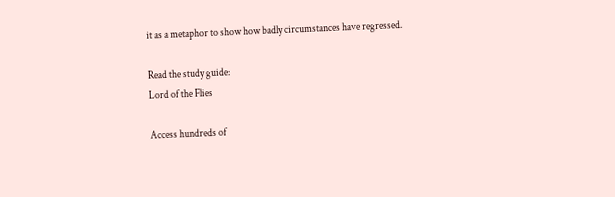it as a metaphor to show how badly circumstances have regressed.

Read the study guide:
Lord of the Flies

Access hundreds of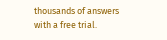thousands of answers with a free trial.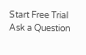Start Free Trial
Ask a Question